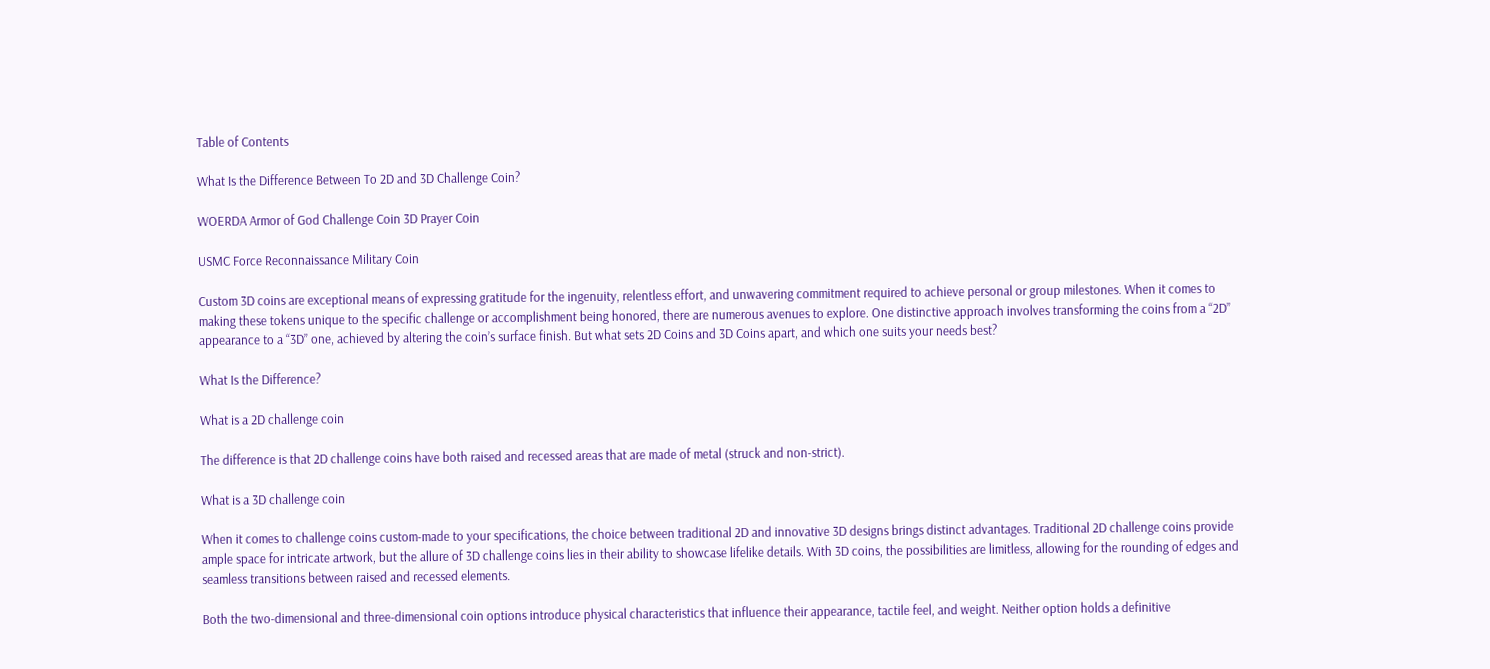Table of Contents

What Is the Difference Between To 2D and 3D Challenge Coin?

WOERDA Armor of God Challenge Coin 3D Prayer Coin

USMC Force Reconnaissance Military Coin

Custom 3D coins are exceptional means of expressing gratitude for the ingenuity, relentless effort, and unwavering commitment required to achieve personal or group milestones. When it comes to making these tokens unique to the specific challenge or accomplishment being honored, there are numerous avenues to explore. One distinctive approach involves transforming the coins from a “2D” appearance to a “3D” one, achieved by altering the coin’s surface finish. But what sets 2D Coins and 3D Coins apart, and which one suits your needs best?

What Is the Difference?

What is a 2D challenge coin

The difference is that 2D challenge coins have both raised and recessed areas that are made of metal (struck and non-strict).

What is a 3D challenge coin

When it comes to challenge coins custom-made to your specifications, the choice between traditional 2D and innovative 3D designs brings distinct advantages. Traditional 2D challenge coins provide ample space for intricate artwork, but the allure of 3D challenge coins lies in their ability to showcase lifelike details. With 3D coins, the possibilities are limitless, allowing for the rounding of edges and seamless transitions between raised and recessed elements.

Both the two-dimensional and three-dimensional coin options introduce physical characteristics that influence their appearance, tactile feel, and weight. Neither option holds a definitive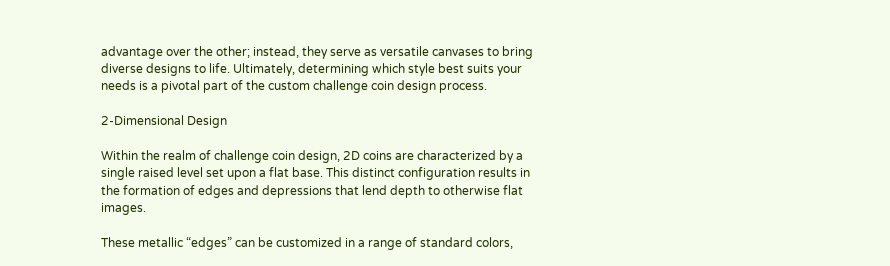advantage over the other; instead, they serve as versatile canvases to bring diverse designs to life. Ultimately, determining which style best suits your needs is a pivotal part of the custom challenge coin design process.

2-Dimensional Design

Within the realm of challenge coin design, 2D coins are characterized by a single raised level set upon a flat base. This distinct configuration results in the formation of edges and depressions that lend depth to otherwise flat images.

These metallic “edges” can be customized in a range of standard colors,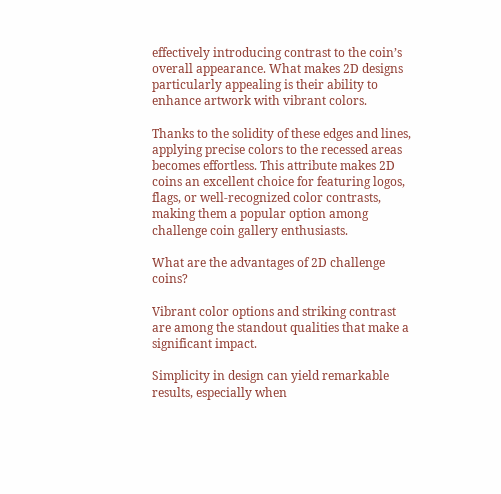effectively introducing contrast to the coin’s overall appearance. What makes 2D designs particularly appealing is their ability to enhance artwork with vibrant colors.

Thanks to the solidity of these edges and lines, applying precise colors to the recessed areas becomes effortless. This attribute makes 2D coins an excellent choice for featuring logos, flags, or well-recognized color contrasts, making them a popular option among challenge coin gallery enthusiasts.

What are the advantages of 2D challenge coins?

Vibrant color options and striking contrast are among the standout qualities that make a significant impact.

Simplicity in design can yield remarkable results, especially when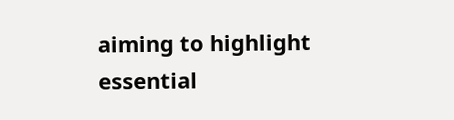aiming to highlight essential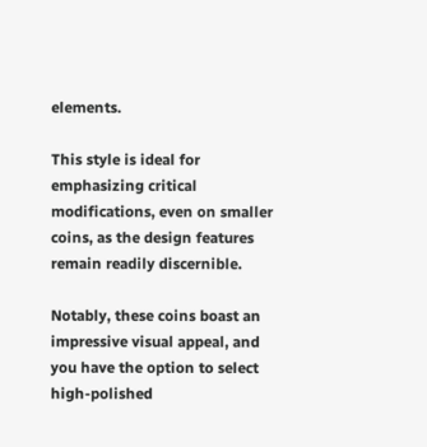elements.

This style is ideal for emphasizing critical modifications, even on smaller coins, as the design features remain readily discernible.

Notably, these coins boast an impressive visual appeal, and you have the option to select high-polished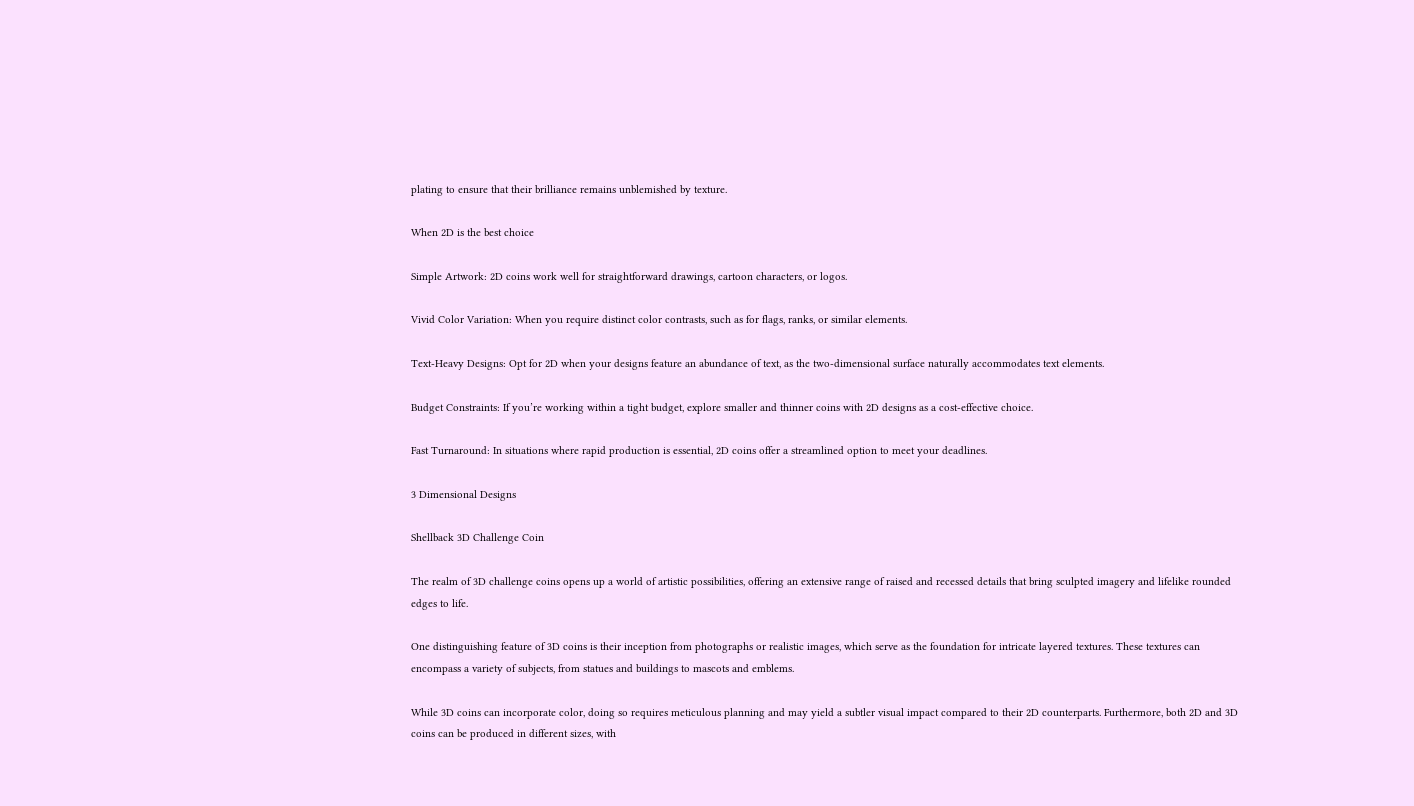plating to ensure that their brilliance remains unblemished by texture.

When 2D is the best choice

Simple Artwork: 2D coins work well for straightforward drawings, cartoon characters, or logos.

Vivid Color Variation: When you require distinct color contrasts, such as for flags, ranks, or similar elements.

Text-Heavy Designs: Opt for 2D when your designs feature an abundance of text, as the two-dimensional surface naturally accommodates text elements.

Budget Constraints: If you’re working within a tight budget, explore smaller and thinner coins with 2D designs as a cost-effective choice.

Fast Turnaround: In situations where rapid production is essential, 2D coins offer a streamlined option to meet your deadlines.

3 Dimensional Designs

Shellback 3D Challenge Coin

The realm of 3D challenge coins opens up a world of artistic possibilities, offering an extensive range of raised and recessed details that bring sculpted imagery and lifelike rounded edges to life.

One distinguishing feature of 3D coins is their inception from photographs or realistic images, which serve as the foundation for intricate layered textures. These textures can encompass a variety of subjects, from statues and buildings to mascots and emblems.

While 3D coins can incorporate color, doing so requires meticulous planning and may yield a subtler visual impact compared to their 2D counterparts. Furthermore, both 2D and 3D coins can be produced in different sizes, with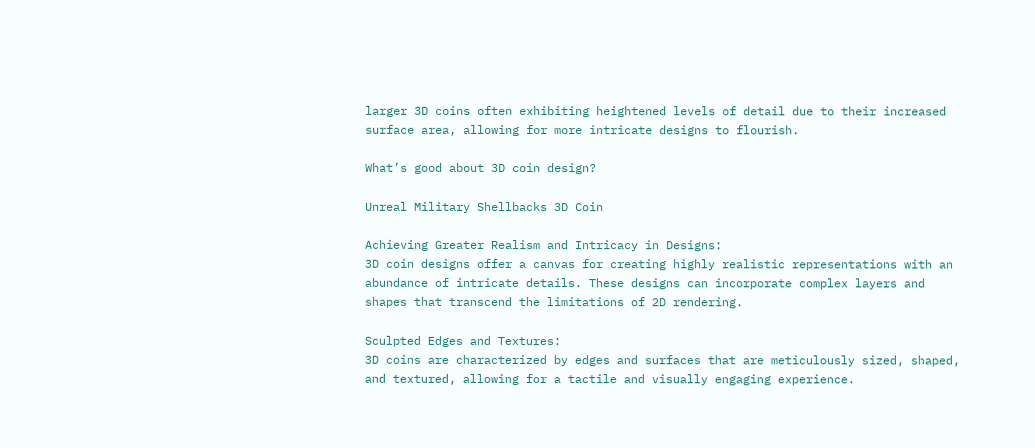larger 3D coins often exhibiting heightened levels of detail due to their increased surface area, allowing for more intricate designs to flourish.

What’s good about 3D coin design?

Unreal Military Shellbacks 3D Coin

Achieving Greater Realism and Intricacy in Designs:
3D coin designs offer a canvas for creating highly realistic representations with an abundance of intricate details. These designs can incorporate complex layers and shapes that transcend the limitations of 2D rendering.

Sculpted Edges and Textures:
3D coins are characterized by edges and surfaces that are meticulously sized, shaped, and textured, allowing for a tactile and visually engaging experience.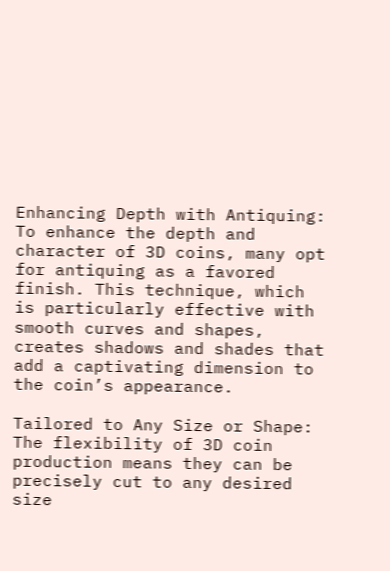Enhancing Depth with Antiquing:
To enhance the depth and character of 3D coins, many opt for antiquing as a favored finish. This technique, which is particularly effective with smooth curves and shapes, creates shadows and shades that add a captivating dimension to the coin’s appearance.

Tailored to Any Size or Shape:
The flexibility of 3D coin production means they can be precisely cut to any desired size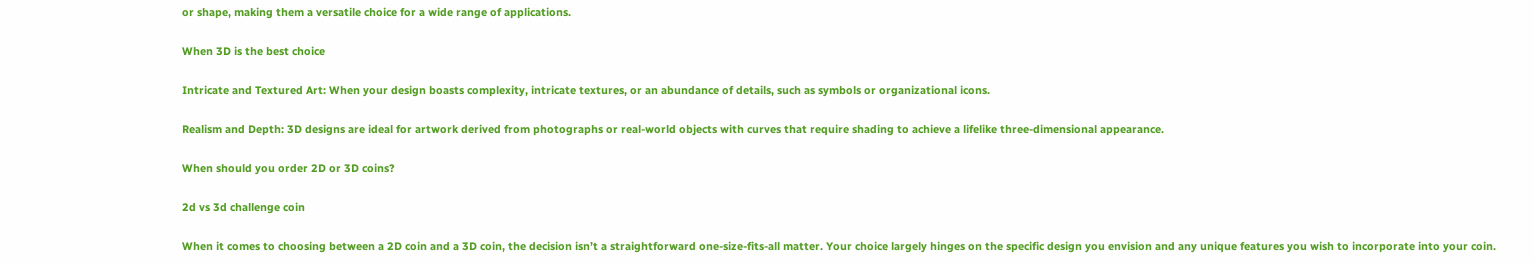or shape, making them a versatile choice for a wide range of applications.

When 3D is the best choice

Intricate and Textured Art: When your design boasts complexity, intricate textures, or an abundance of details, such as symbols or organizational icons.

Realism and Depth: 3D designs are ideal for artwork derived from photographs or real-world objects with curves that require shading to achieve a lifelike three-dimensional appearance.

When should you order 2D or 3D coins?

2d vs 3d challenge coin

When it comes to choosing between a 2D coin and a 3D coin, the decision isn’t a straightforward one-size-fits-all matter. Your choice largely hinges on the specific design you envision and any unique features you wish to incorporate into your coin.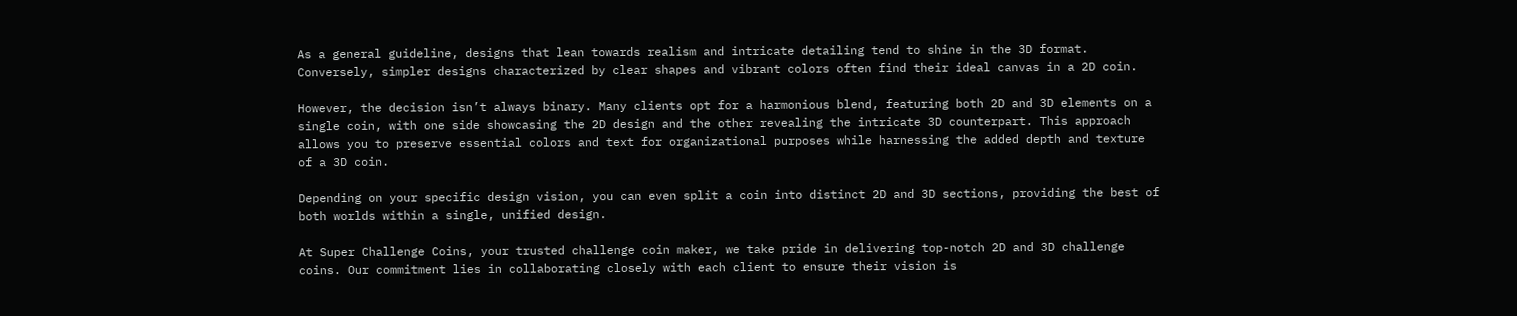As a general guideline, designs that lean towards realism and intricate detailing tend to shine in the 3D format. Conversely, simpler designs characterized by clear shapes and vibrant colors often find their ideal canvas in a 2D coin.

However, the decision isn’t always binary. Many clients opt for a harmonious blend, featuring both 2D and 3D elements on a single coin, with one side showcasing the 2D design and the other revealing the intricate 3D counterpart. This approach allows you to preserve essential colors and text for organizational purposes while harnessing the added depth and texture of a 3D coin.

Depending on your specific design vision, you can even split a coin into distinct 2D and 3D sections, providing the best of both worlds within a single, unified design.

At Super Challenge Coins, your trusted challenge coin maker, we take pride in delivering top-notch 2D and 3D challenge coins. Our commitment lies in collaborating closely with each client to ensure their vision is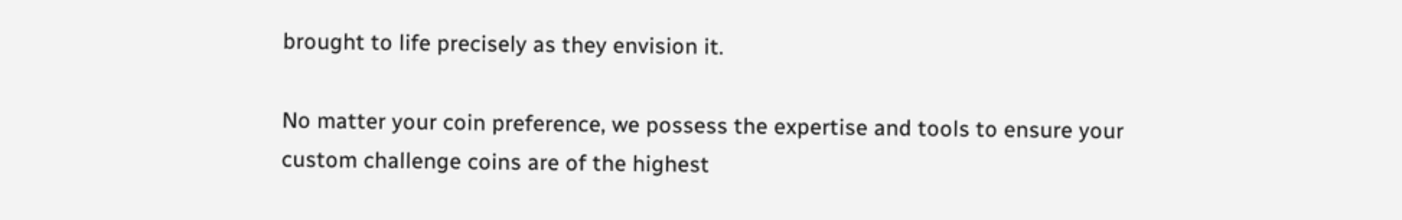brought to life precisely as they envision it.

No matter your coin preference, we possess the expertise and tools to ensure your custom challenge coins are of the highest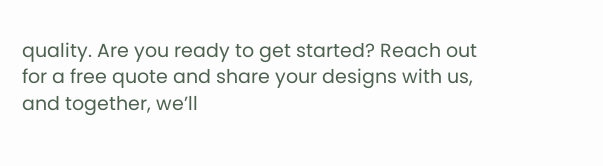quality. Are you ready to get started? Reach out for a free quote and share your designs with us, and together, we’ll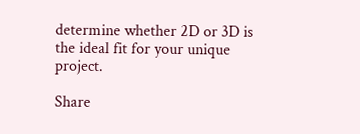determine whether 2D or 3D is the ideal fit for your unique project.

Share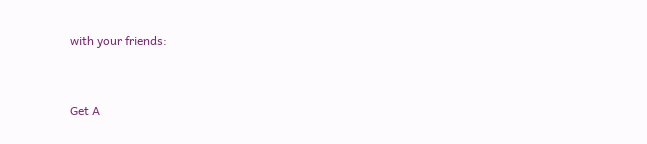with your friends:


Get A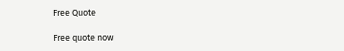Free Quote

Free quote now